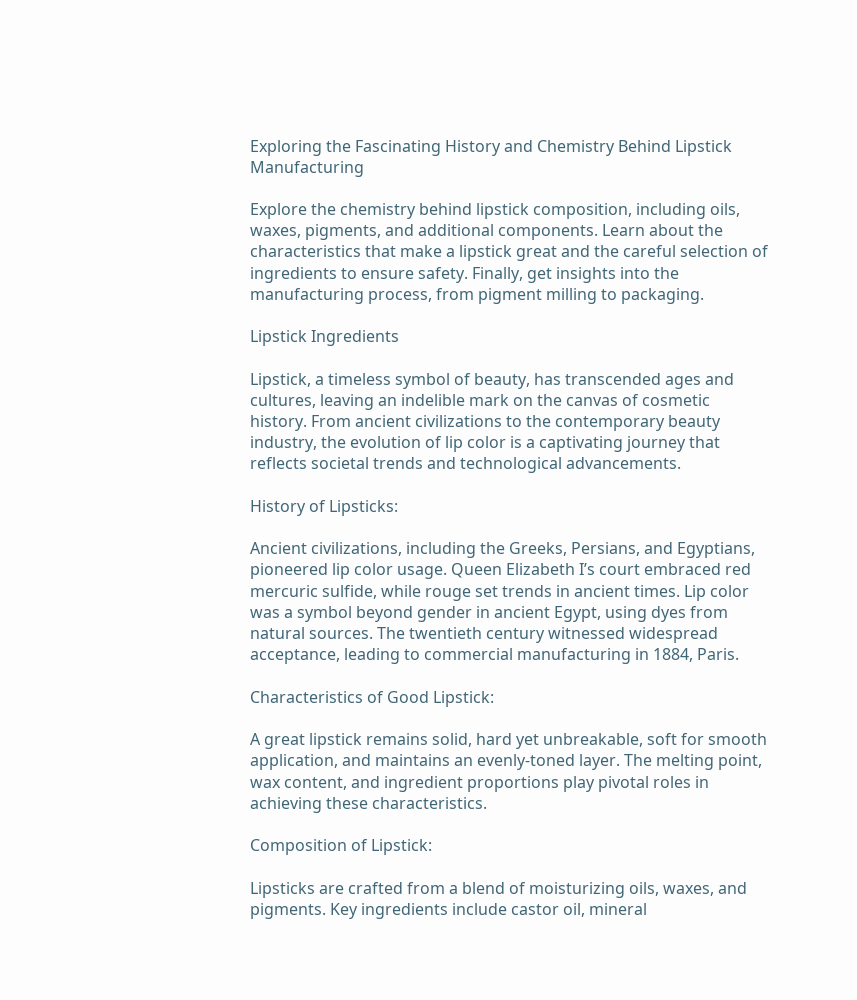Exploring the Fascinating History and Chemistry Behind Lipstick Manufacturing

Explore the chemistry behind lipstick composition, including oils, waxes, pigments, and additional components. Learn about the characteristics that make a lipstick great and the careful selection of ingredients to ensure safety. Finally, get insights into the manufacturing process, from pigment milling to packaging.

Lipstick Ingredients

Lipstick, a timeless symbol of beauty, has transcended ages and cultures, leaving an indelible mark on the canvas of cosmetic history. From ancient civilizations to the contemporary beauty industry, the evolution of lip color is a captivating journey that reflects societal trends and technological advancements.

History of Lipsticks:

Ancient civilizations, including the Greeks, Persians, and Egyptians, pioneered lip color usage. Queen Elizabeth I’s court embraced red mercuric sulfide, while rouge set trends in ancient times. Lip color was a symbol beyond gender in ancient Egypt, using dyes from natural sources. The twentieth century witnessed widespread acceptance, leading to commercial manufacturing in 1884, Paris.

Characteristics of Good Lipstick:

A great lipstick remains solid, hard yet unbreakable, soft for smooth application, and maintains an evenly-toned layer. The melting point, wax content, and ingredient proportions play pivotal roles in achieving these characteristics.

Composition of Lipstick:

Lipsticks are crafted from a blend of moisturizing oils, waxes, and pigments. Key ingredients include castor oil, mineral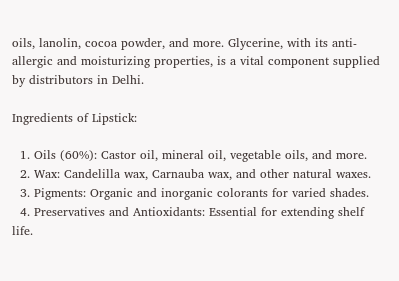oils, lanolin, cocoa powder, and more. Glycerine, with its anti-allergic and moisturizing properties, is a vital component supplied by distributors in Delhi.

Ingredients of Lipstick:

  1. Oils (60%): Castor oil, mineral oil, vegetable oils, and more.
  2. Wax: Candelilla wax, Carnauba wax, and other natural waxes.
  3. Pigments: Organic and inorganic colorants for varied shades.
  4. Preservatives and Antioxidants: Essential for extending shelf life.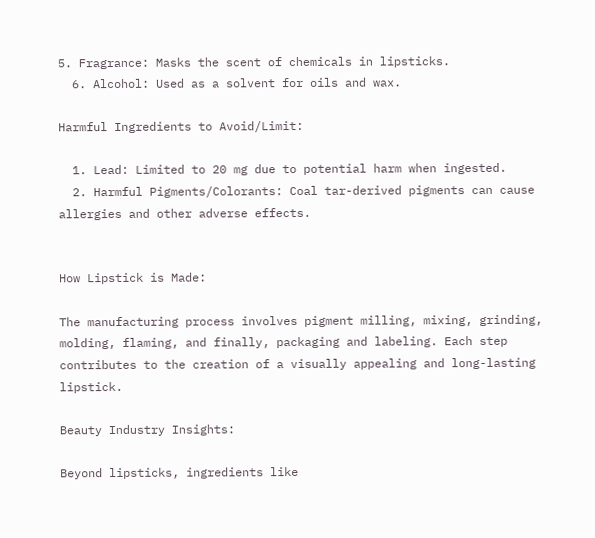5. Fragrance: Masks the scent of chemicals in lipsticks.
  6. Alcohol: Used as a solvent for oils and wax.

Harmful Ingredients to Avoid/Limit:

  1. Lead: Limited to 20 mg due to potential harm when ingested.
  2. Harmful Pigments/Colorants: Coal tar-derived pigments can cause allergies and other adverse effects.


How Lipstick is Made:

The manufacturing process involves pigment milling, mixing, grinding, molding, flaming, and finally, packaging and labeling. Each step contributes to the creation of a visually appealing and long-lasting lipstick.

Beauty Industry Insights:

Beyond lipsticks, ingredients like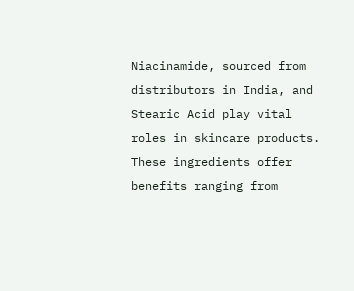Niacinamide, sourced from distributors in India, and Stearic Acid play vital roles in skincare products. These ingredients offer benefits ranging from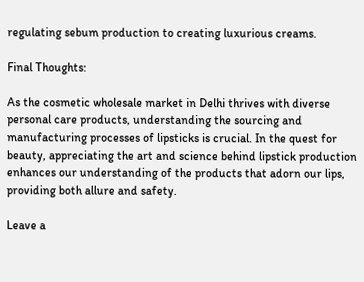regulating sebum production to creating luxurious creams.

Final Thoughts:

As the cosmetic wholesale market in Delhi thrives with diverse personal care products, understanding the sourcing and manufacturing processes of lipsticks is crucial. In the quest for beauty, appreciating the art and science behind lipstick production enhances our understanding of the products that adorn our lips, providing both allure and safety.

Leave a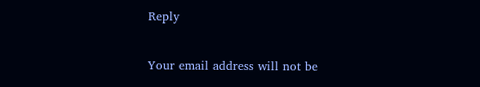Reply

Your email address will not be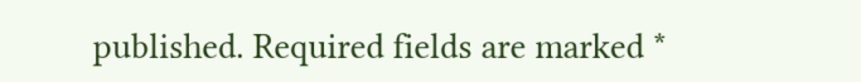published. Required fields are marked *